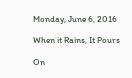Monday, June 6, 2016

When it Rains, It Pours

On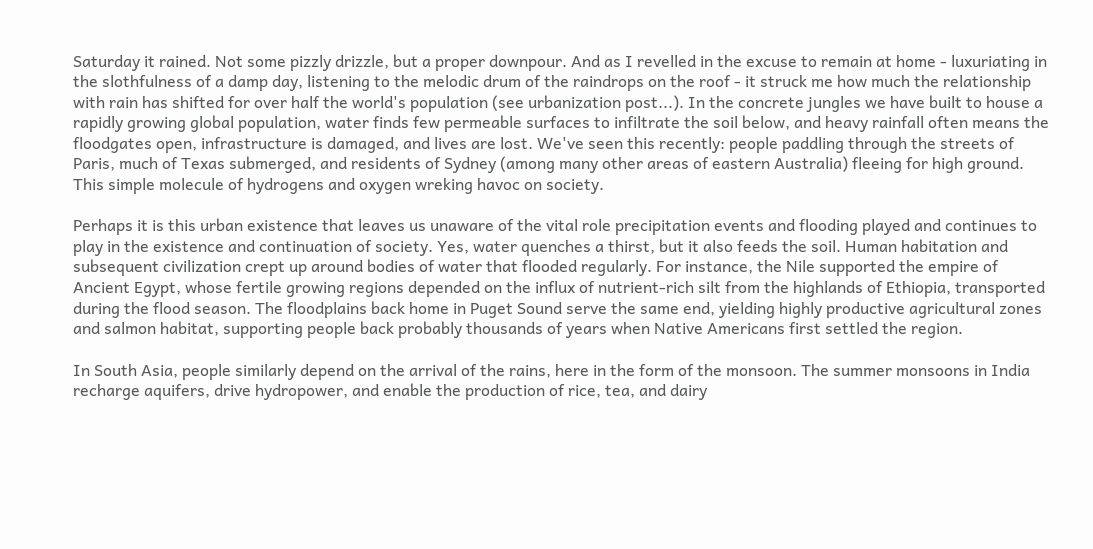Saturday it rained. Not some pizzly drizzle, but a proper downpour. And as I revelled in the excuse to remain at home - luxuriating in the slothfulness of a damp day, listening to the melodic drum of the raindrops on the roof - it struck me how much the relationship with rain has shifted for over half the world's population (see urbanization post...). In the concrete jungles we have built to house a rapidly growing global population, water finds few permeable surfaces to infiltrate the soil below, and heavy rainfall often means the floodgates open, infrastructure is damaged, and lives are lost. We've seen this recently: people paddling through the streets of Paris, much of Texas submerged, and residents of Sydney (among many other areas of eastern Australia) fleeing for high ground. This simple molecule of hydrogens and oxygen wreking havoc on society.

Perhaps it is this urban existence that leaves us unaware of the vital role precipitation events and flooding played and continues to play in the existence and continuation of society. Yes, water quenches a thirst, but it also feeds the soil. Human habitation and subsequent civilization crept up around bodies of water that flooded regularly. For instance, the Nile supported the empire of Ancient Egypt, whose fertile growing regions depended on the influx of nutrient-rich silt from the highlands of Ethiopia, transported during the flood season. The floodplains back home in Puget Sound serve the same end, yielding highly productive agricultural zones and salmon habitat, supporting people back probably thousands of years when Native Americans first settled the region.

In South Asia, people similarly depend on the arrival of the rains, here in the form of the monsoon. The summer monsoons in India recharge aquifers, drive hydropower, and enable the production of rice, tea, and dairy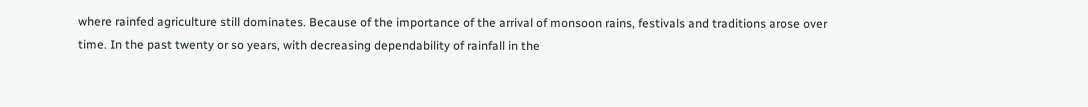where rainfed agriculture still dominates. Because of the importance of the arrival of monsoon rains, festivals and traditions arose over time. In the past twenty or so years, with decreasing dependability of rainfall in the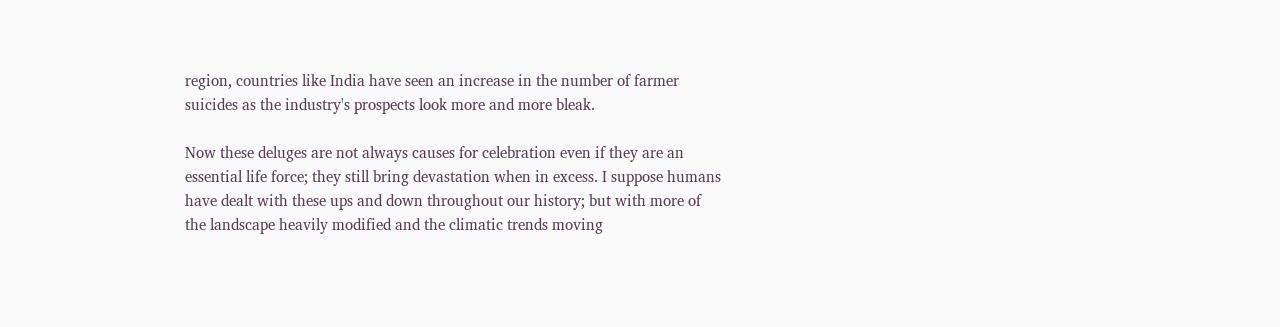region, countries like India have seen an increase in the number of farmer suicides as the industry's prospects look more and more bleak.

Now these deluges are not always causes for celebration even if they are an essential life force; they still bring devastation when in excess. I suppose humans have dealt with these ups and down throughout our history; but with more of the landscape heavily modified and the climatic trends moving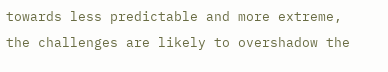towards less predictable and more extreme, the challenges are likely to overshadow the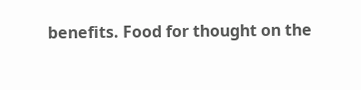benefits. Food for thought on the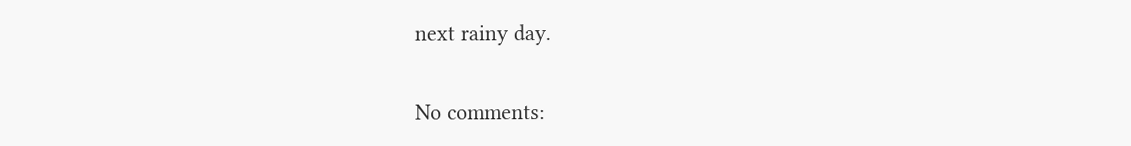next rainy day.

No comments: